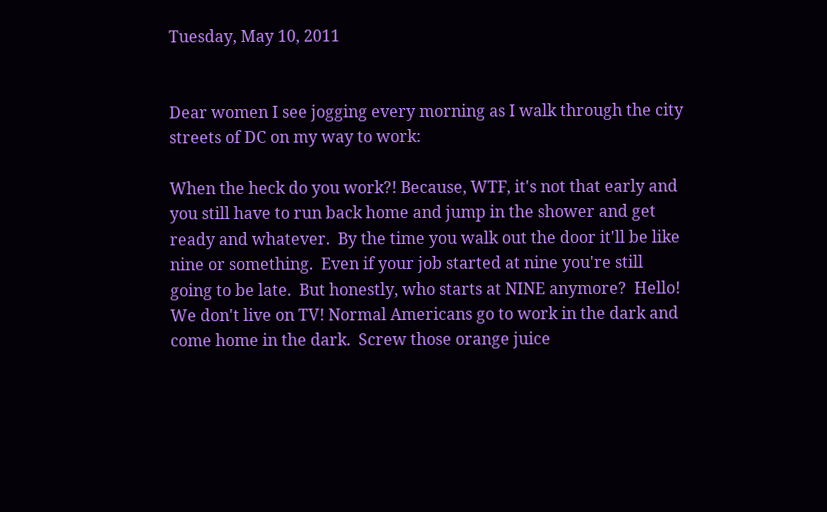Tuesday, May 10, 2011


Dear women I see jogging every morning as I walk through the city streets of DC on my way to work:

When the heck do you work?! Because, WTF, it's not that early and you still have to run back home and jump in the shower and get ready and whatever.  By the time you walk out the door it'll be like nine or something.  Even if your job started at nine you're still going to be late.  But honestly, who starts at NINE anymore?  Hello! We don't live on TV! Normal Americans go to work in the dark and come home in the dark.  Screw those orange juice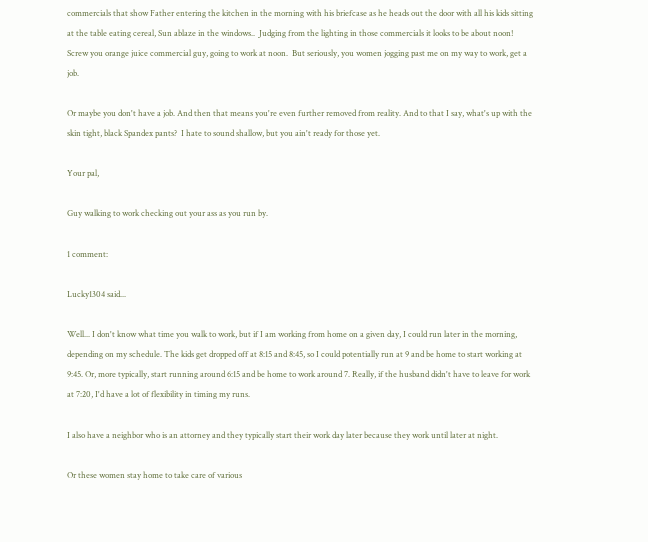commercials that show Father entering the kitchen in the morning with his briefcase as he heads out the door with all his kids sitting at the table eating cereal, Sun ablaze in the windows..  Judging from the lighting in those commercials it looks to be about noon!  Screw you orange juice commercial guy, going to work at noon.  But seriously, you women jogging past me on my way to work, get a job.

Or maybe you don't have a job. And then that means you're even further removed from reality. And to that I say, what's up with the skin tight, black Spandex pants?  I hate to sound shallow, but you ain't ready for those yet.

Your pal,

Guy walking to work checking out your ass as you run by.

1 comment:

Lucky1304 said...

Well... I don't know what time you walk to work, but if I am working from home on a given day, I could run later in the morning, depending on my schedule. The kids get dropped off at 8:15 and 8:45, so I could potentially run at 9 and be home to start working at 9:45. Or, more typically, start running around 6:15 and be home to work around 7. Really, if the husband didn't have to leave for work at 7:20, I'd have a lot of flexibility in timing my runs.

I also have a neighbor who is an attorney and they typically start their work day later because they work until later at night.

Or these women stay home to take care of various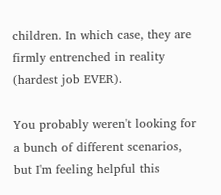children. In which case, they are firmly entrenched in reality (hardest job EVER).

You probably weren't looking for a bunch of different scenarios, but I'm feeling helpful this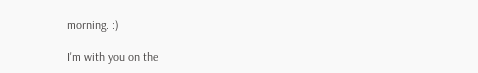morning. :)

I'm with you on the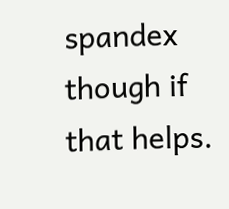spandex though if that helps.